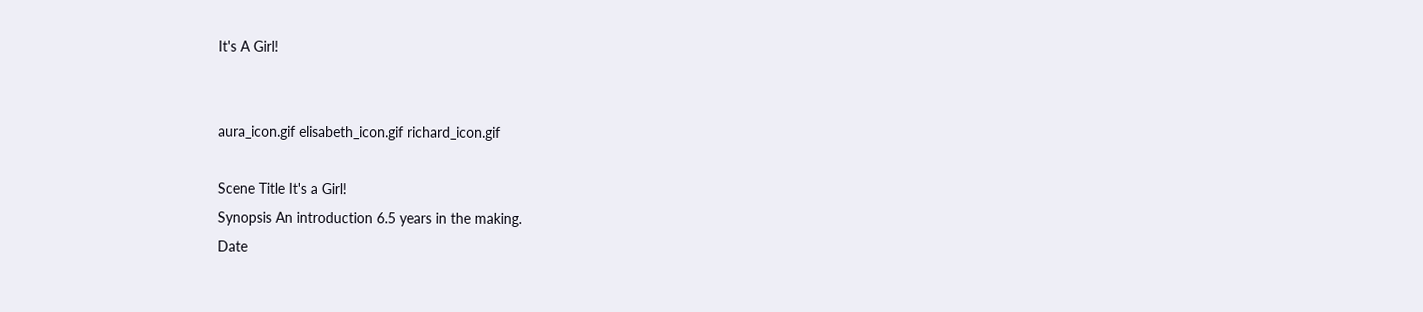It's A Girl!


aura_icon.gif elisabeth_icon.gif richard_icon.gif

Scene Title It's a Girl!
Synopsis An introduction 6.5 years in the making.
Date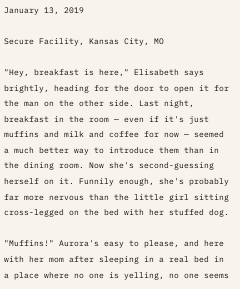January 13, 2019

Secure Facility, Kansas City, MO

"Hey, breakfast is here," Elisabeth says brightly, heading for the door to open it for the man on the other side. Last night, breakfast in the room — even if it's just muffins and milk and coffee for now — seemed a much better way to introduce them than in the dining room. Now she's second-guessing herself on it. Funnily enough, she's probably far more nervous than the little girl sitting cross-legged on the bed with her stuffed dog.

"Muffins!" Aurora's easy to please, and here with her mom after sleeping in a real bed in a place where no one is yelling, no one seems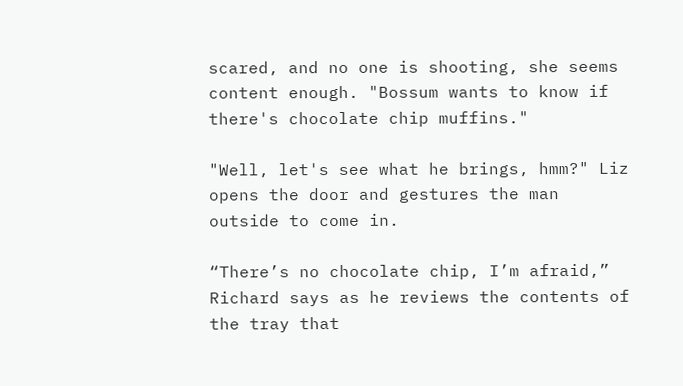scared, and no one is shooting, she seems content enough. "Bossum wants to know if there's chocolate chip muffins."

"Well, let's see what he brings, hmm?" Liz opens the door and gestures the man outside to come in.

“There’s no chocolate chip, I’m afraid,” Richard says as he reviews the contents of the tray that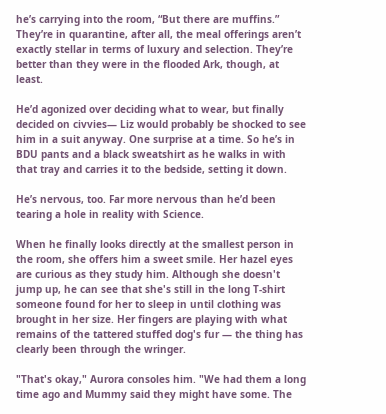he’s carrying into the room, “But there are muffins.” They’re in quarantine, after all, the meal offerings aren’t exactly stellar in terms of luxury and selection. They’re better than they were in the flooded Ark, though, at least.

He’d agonized over deciding what to wear, but finally decided on civvies— Liz would probably be shocked to see him in a suit anyway. One surprise at a time. So he’s in BDU pants and a black sweatshirt as he walks in with that tray and carries it to the bedside, setting it down.

He’s nervous, too. Far more nervous than he’d been tearing a hole in reality with Science.

When he finally looks directly at the smallest person in the room, she offers him a sweet smile. Her hazel eyes are curious as they study him. Although she doesn't jump up, he can see that she's still in the long T-shirt someone found for her to sleep in until clothing was brought in her size. Her fingers are playing with what remains of the tattered stuffed dog's fur — the thing has clearly been through the wringer.

"That's okay," Aurora consoles him. "We had them a long time ago and Mummy said they might have some. The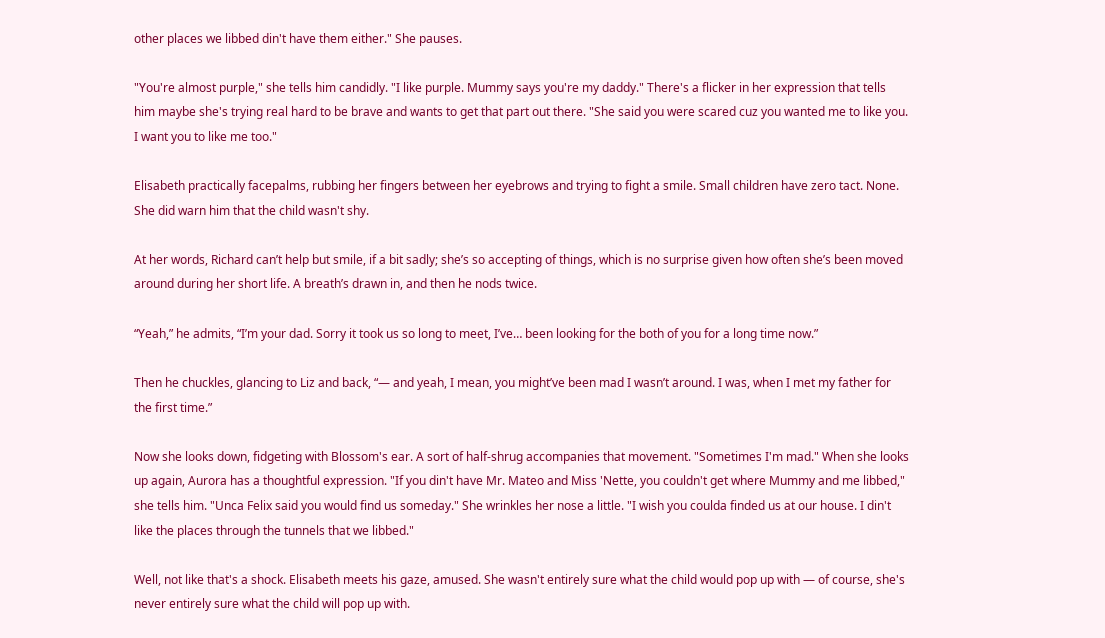other places we libbed din't have them either." She pauses.

"You're almost purple," she tells him candidly. "I like purple. Mummy says you're my daddy." There's a flicker in her expression that tells him maybe she's trying real hard to be brave and wants to get that part out there. "She said you were scared cuz you wanted me to like you. I want you to like me too."

Elisabeth practically facepalms, rubbing her fingers between her eyebrows and trying to fight a smile. Small children have zero tact. None. She did warn him that the child wasn't shy.

At her words, Richard can’t help but smile, if a bit sadly; she’s so accepting of things, which is no surprise given how often she’s been moved around during her short life. A breath’s drawn in, and then he nods twice.

“Yeah,” he admits, “I’m your dad. Sorry it took us so long to meet, I’ve… been looking for the both of you for a long time now.”

Then he chuckles, glancing to Liz and back, “— and yeah, I mean, you might’ve been mad I wasn’t around. I was, when I met my father for the first time.”

Now she looks down, fidgeting with Blossom's ear. A sort of half-shrug accompanies that movement. "Sometimes I'm mad." When she looks up again, Aurora has a thoughtful expression. "If you din't have Mr. Mateo and Miss 'Nette, you couldn't get where Mummy and me libbed," she tells him. "Unca Felix said you would find us someday." She wrinkles her nose a little. "I wish you coulda finded us at our house. I din't like the places through the tunnels that we libbed."

Well, not like that's a shock. Elisabeth meets his gaze, amused. She wasn't entirely sure what the child would pop up with — of course, she's never entirely sure what the child will pop up with.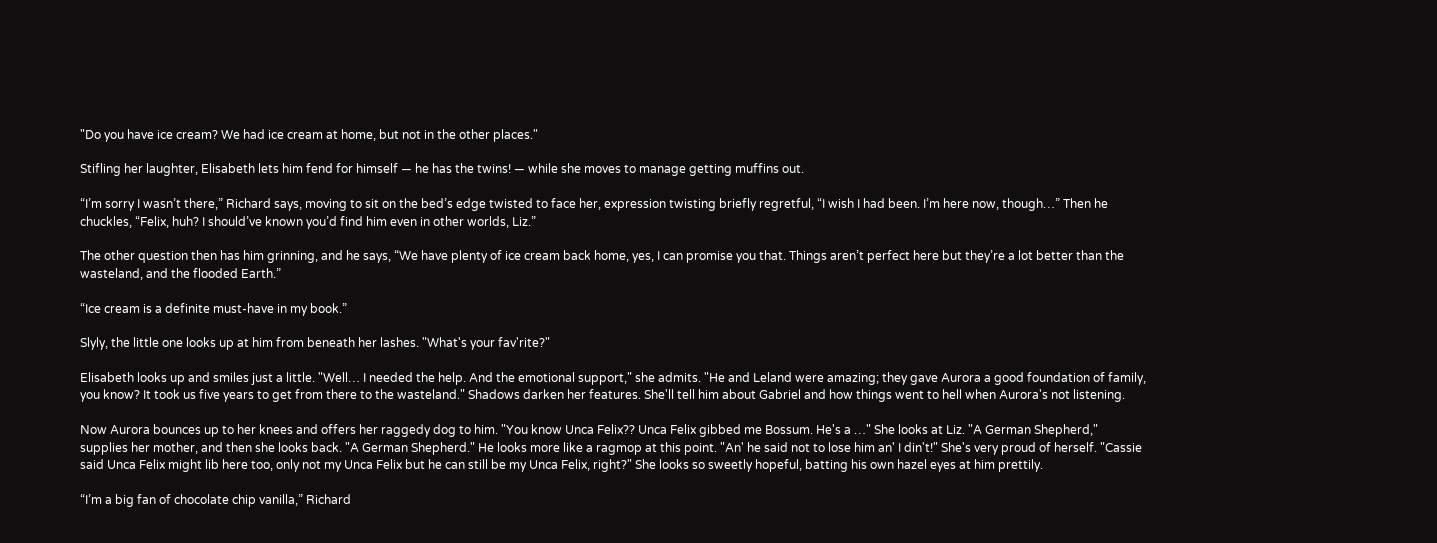"Do you have ice cream? We had ice cream at home, but not in the other places."

Stifling her laughter, Elisabeth lets him fend for himself — he has the twins! — while she moves to manage getting muffins out.

“I’m sorry I wasn’t there,” Richard says, moving to sit on the bed’s edge twisted to face her, expression twisting briefly regretful, “I wish I had been. I’m here now, though…” Then he chuckles, “Felix, huh? I should’ve known you’d find him even in other worlds, Liz.”

The other question then has him grinning, and he says, “We have plenty of ice cream back home, yes, I can promise you that. Things aren’t perfect here but they’re a lot better than the wasteland, and the flooded Earth.”

“Ice cream is a definite must-have in my book.”

Slyly, the little one looks up at him from beneath her lashes. "What's your fav'rite?"

Elisabeth looks up and smiles just a little. "Well… I needed the help. And the emotional support," she admits. "He and Leland were amazing; they gave Aurora a good foundation of family, you know? It took us five years to get from there to the wasteland." Shadows darken her features. She'll tell him about Gabriel and how things went to hell when Aurora's not listening.

Now Aurora bounces up to her knees and offers her raggedy dog to him. "You know Unca Felix?? Unca Felix gibbed me Bossum. He's a …" She looks at Liz. "A German Shepherd," supplies her mother, and then she looks back. "A German Shepherd." He looks more like a ragmop at this point. "An' he said not to lose him an' I din't!" She's very proud of herself. "Cassie said Unca Felix might lib here too, only not my Unca Felix but he can still be my Unca Felix, right?" She looks so sweetly hopeful, batting his own hazel eyes at him prettily.

“I’m a big fan of chocolate chip vanilla,” Richard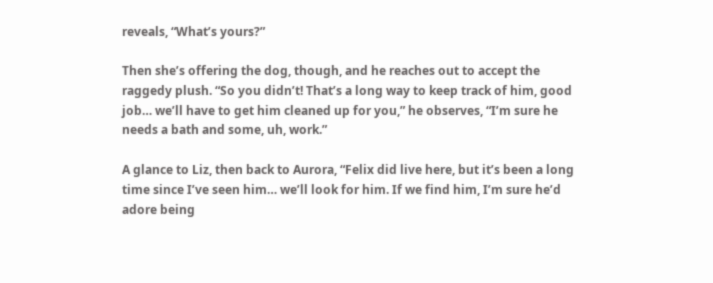reveals, “What’s yours?”

Then she’s offering the dog, though, and he reaches out to accept the raggedy plush. “So you didn’t! That’s a long way to keep track of him, good job… we’ll have to get him cleaned up for you,” he observes, “I’m sure he needs a bath and some, uh, work.”

A glance to Liz, then back to Aurora, “Felix did live here, but it’s been a long time since I’ve seen him… we’ll look for him. If we find him, I’m sure he’d adore being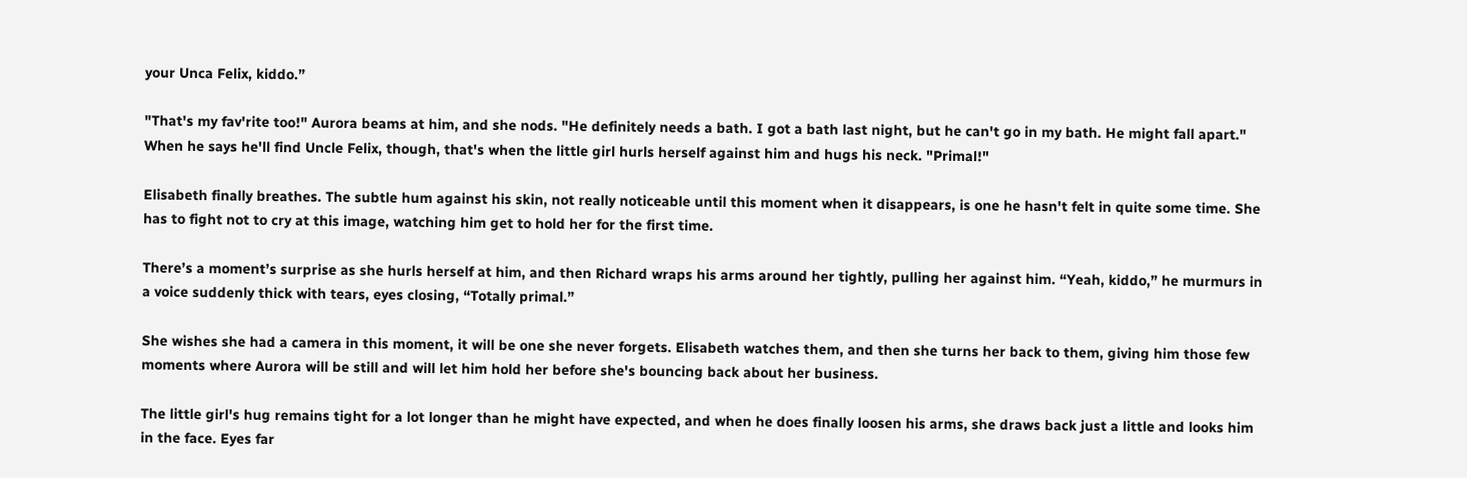your Unca Felix, kiddo.”

"That's my fav'rite too!" Aurora beams at him, and she nods. "He definitely needs a bath. I got a bath last night, but he can't go in my bath. He might fall apart." When he says he'll find Uncle Felix, though, that's when the little girl hurls herself against him and hugs his neck. "Primal!"

Elisabeth finally breathes. The subtle hum against his skin, not really noticeable until this moment when it disappears, is one he hasn't felt in quite some time. She has to fight not to cry at this image, watching him get to hold her for the first time.

There’s a moment’s surprise as she hurls herself at him, and then Richard wraps his arms around her tightly, pulling her against him. “Yeah, kiddo,” he murmurs in a voice suddenly thick with tears, eyes closing, “Totally primal.”

She wishes she had a camera in this moment, it will be one she never forgets. Elisabeth watches them, and then she turns her back to them, giving him those few moments where Aurora will be still and will let him hold her before she's bouncing back about her business.

The little girl's hug remains tight for a lot longer than he might have expected, and when he does finally loosen his arms, she draws back just a little and looks him in the face. Eyes far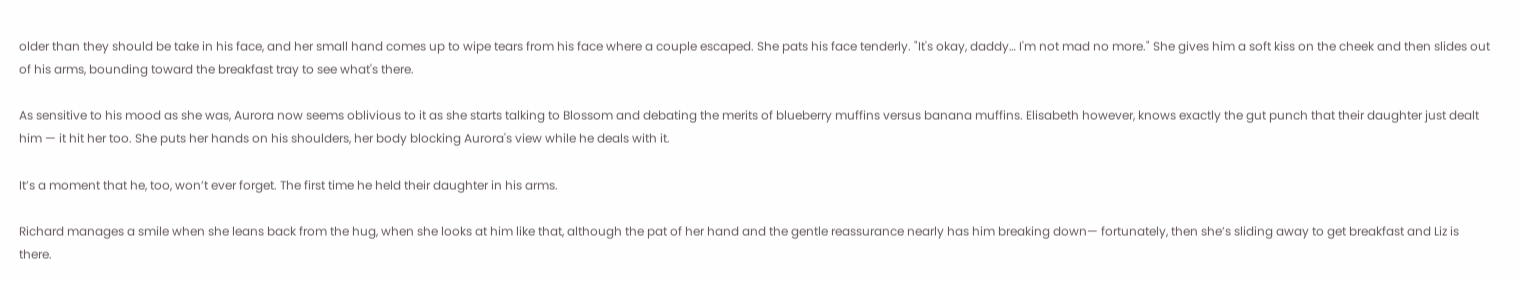older than they should be take in his face, and her small hand comes up to wipe tears from his face where a couple escaped. She pats his face tenderly. "It's okay, daddy… I'm not mad no more." She gives him a soft kiss on the cheek and then slides out of his arms, bounding toward the breakfast tray to see what's there.

As sensitive to his mood as she was, Aurora now seems oblivious to it as she starts talking to Blossom and debating the merits of blueberry muffins versus banana muffins. Elisabeth however, knows exactly the gut punch that their daughter just dealt him — it hit her too. She puts her hands on his shoulders, her body blocking Aurora's view while he deals with it.

It’s a moment that he, too, won’t ever forget. The first time he held their daughter in his arms.

Richard manages a smile when she leans back from the hug, when she looks at him like that, although the pat of her hand and the gentle reassurance nearly has him breaking down— fortunately, then she’s sliding away to get breakfast and Liz is there.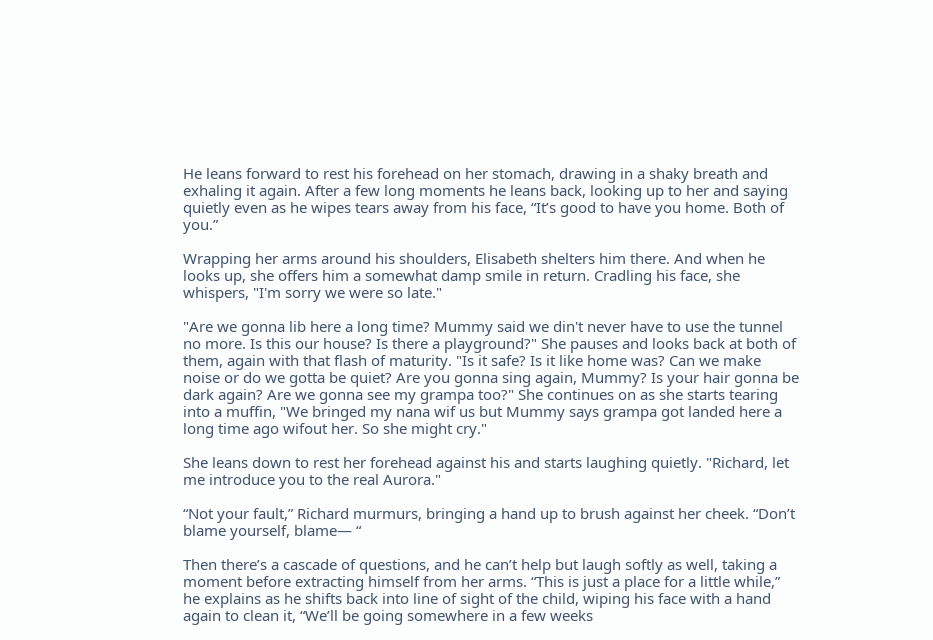He leans forward to rest his forehead on her stomach, drawing in a shaky breath and exhaling it again. After a few long moments he leans back, looking up to her and saying quietly even as he wipes tears away from his face, “It’s good to have you home. Both of you.”

Wrapping her arms around his shoulders, Elisabeth shelters him there. And when he looks up, she offers him a somewhat damp smile in return. Cradling his face, she whispers, "I'm sorry we were so late."

"Are we gonna lib here a long time? Mummy said we din't never have to use the tunnel no more. Is this our house? Is there a playground?" She pauses and looks back at both of them, again with that flash of maturity. "Is it safe? Is it like home was? Can we make noise or do we gotta be quiet? Are you gonna sing again, Mummy? Is your hair gonna be dark again? Are we gonna see my grampa too?" She continues on as she starts tearing into a muffin, "We bringed my nana wif us but Mummy says grampa got landed here a long time ago wifout her. So she might cry."

She leans down to rest her forehead against his and starts laughing quietly. "Richard, let me introduce you to the real Aurora."

“Not your fault,” Richard murmurs, bringing a hand up to brush against her cheek. “Don’t blame yourself, blame— “

Then there’s a cascade of questions, and he can’t help but laugh softly as well, taking a moment before extracting himself from her arms. “This is just a place for a little while,” he explains as he shifts back into line of sight of the child, wiping his face with a hand again to clean it, “We’ll be going somewhere in a few weeks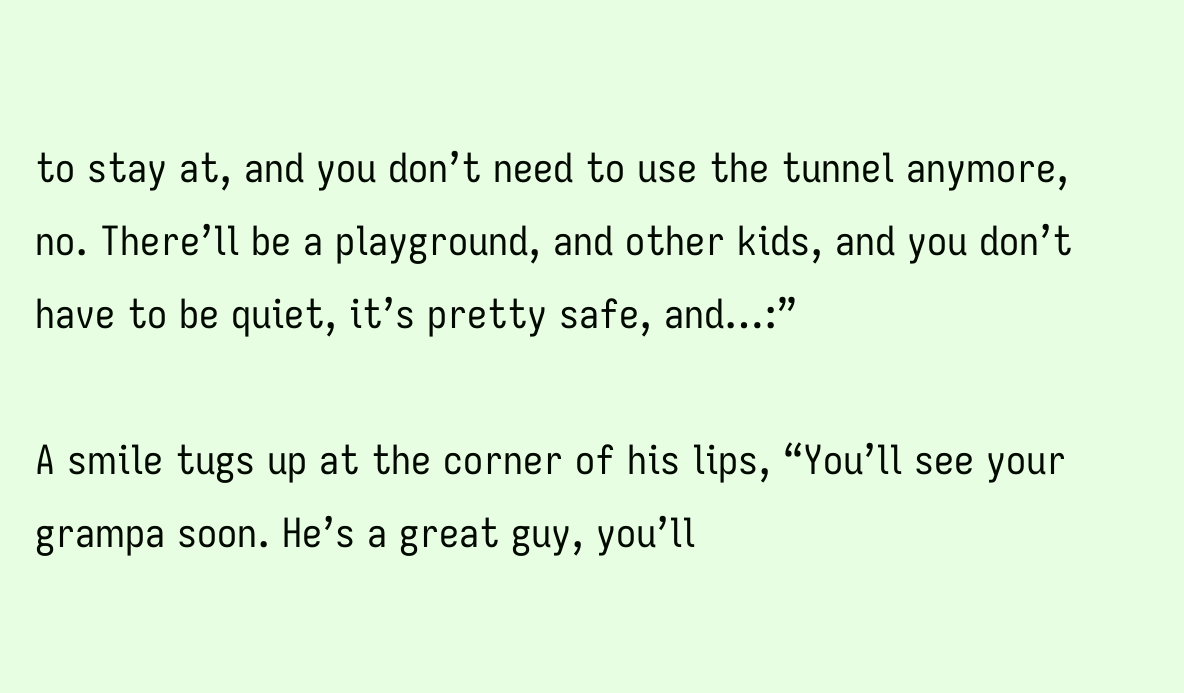to stay at, and you don’t need to use the tunnel anymore, no. There’ll be a playground, and other kids, and you don’t have to be quiet, it’s pretty safe, and…:”

A smile tugs up at the corner of his lips, “You’ll see your grampa soon. He’s a great guy, you’ll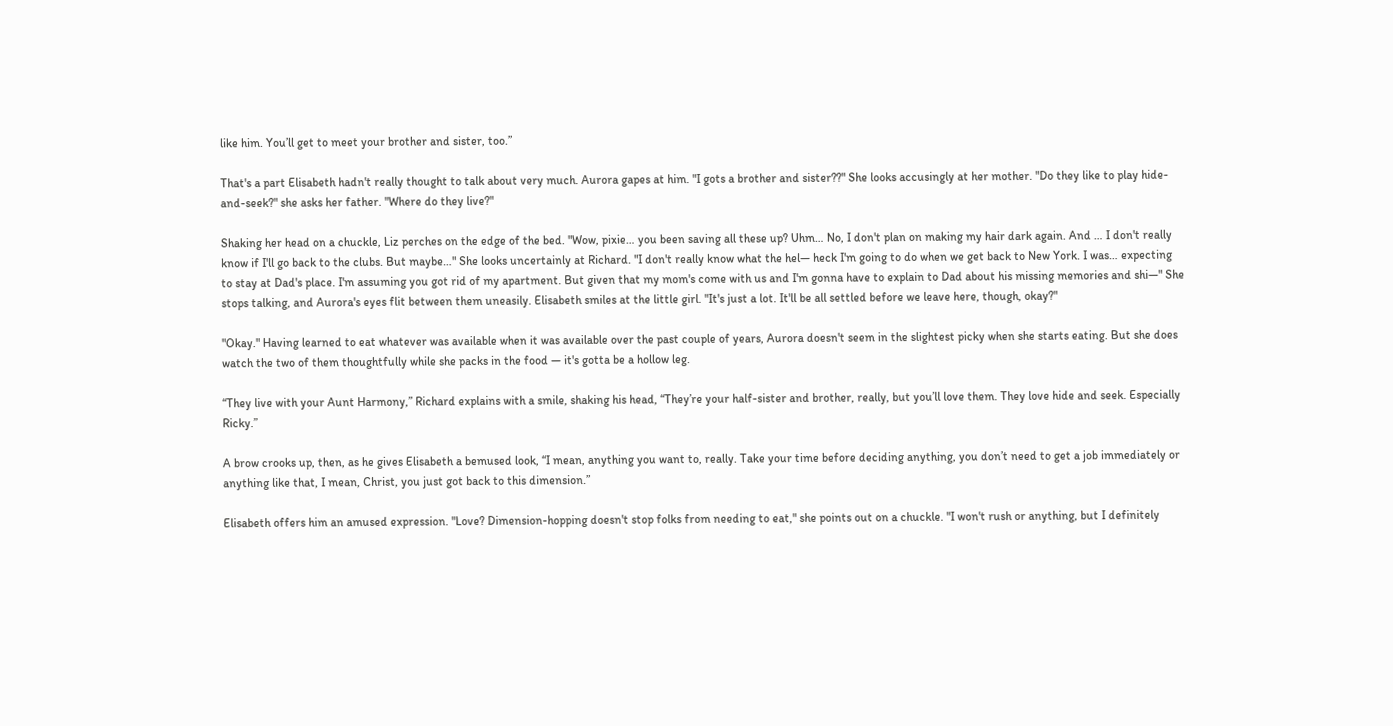like him. You’ll get to meet your brother and sister, too.”

That's a part Elisabeth hadn't really thought to talk about very much. Aurora gapes at him. "I gots a brother and sister??" She looks accusingly at her mother. "Do they like to play hide-and-seek?" she asks her father. "Where do they live?"

Shaking her head on a chuckle, Liz perches on the edge of the bed. "Wow, pixie… you been saving all these up? Uhm… No, I don't plan on making my hair dark again. And … I don't really know if I'll go back to the clubs. But maybe…" She looks uncertainly at Richard. "I don't really know what the hel— heck I'm going to do when we get back to New York. I was… expecting to stay at Dad's place. I'm assuming you got rid of my apartment. But given that my mom's come with us and I'm gonna have to explain to Dad about his missing memories and shi—" She stops talking, and Aurora's eyes flit between them uneasily. Elisabeth smiles at the little girl. "It's just a lot. It'll be all settled before we leave here, though, okay?"

"Okay." Having learned to eat whatever was available when it was available over the past couple of years, Aurora doesn't seem in the slightest picky when she starts eating. But she does watch the two of them thoughtfully while she packs in the food — it's gotta be a hollow leg.

“They live with your Aunt Harmony,” Richard explains with a smile, shaking his head, “They’re your half-sister and brother, really, but you’ll love them. They love hide and seek. Especially Ricky.”

A brow crooks up, then, as he gives Elisabeth a bemused look, “I mean, anything you want to, really. Take your time before deciding anything, you don’t need to get a job immediately or anything like that, I mean, Christ, you just got back to this dimension.”

Elisabeth offers him an amused expression. "Love? Dimension-hopping doesn't stop folks from needing to eat," she points out on a chuckle. "I won't rush or anything, but I definitely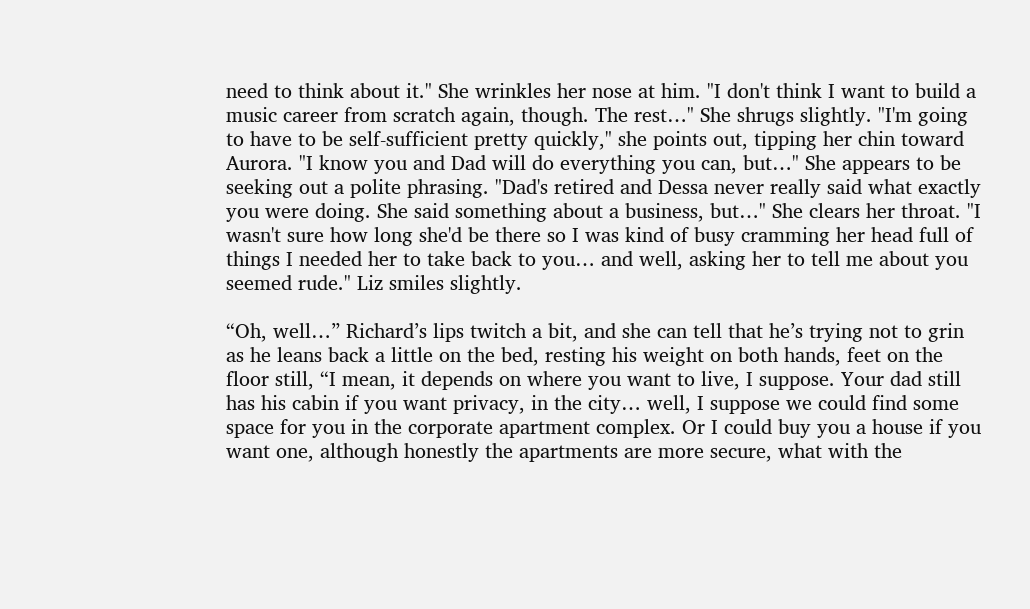need to think about it." She wrinkles her nose at him. "I don't think I want to build a music career from scratch again, though. The rest…" She shrugs slightly. "I'm going to have to be self-sufficient pretty quickly," she points out, tipping her chin toward Aurora. "I know you and Dad will do everything you can, but…" She appears to be seeking out a polite phrasing. "Dad's retired and Dessa never really said what exactly you were doing. She said something about a business, but…" She clears her throat. "I wasn't sure how long she'd be there so I was kind of busy cramming her head full of things I needed her to take back to you… and well, asking her to tell me about you seemed rude." Liz smiles slightly.

“Oh, well…” Richard’s lips twitch a bit, and she can tell that he’s trying not to grin as he leans back a little on the bed, resting his weight on both hands, feet on the floor still, “I mean, it depends on where you want to live, I suppose. Your dad still has his cabin if you want privacy, in the city… well, I suppose we could find some space for you in the corporate apartment complex. Or I could buy you a house if you want one, although honestly the apartments are more secure, what with the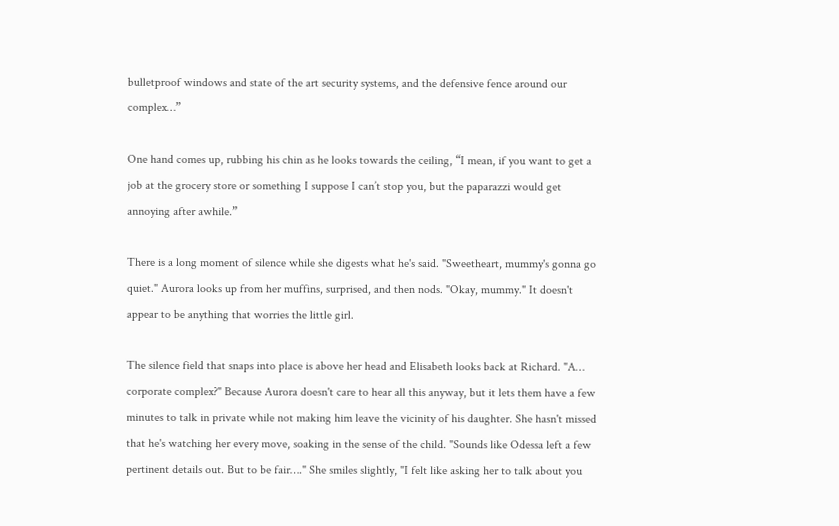bulletproof windows and state of the art security systems, and the defensive fence around our complex…”

One hand comes up, rubbing his chin as he looks towards the ceiling, “I mean, if you want to get a job at the grocery store or something I suppose I can’t stop you, but the paparazzi would get annoying after awhile.”

There is a long moment of silence while she digests what he's said. "Sweetheart, mummy's gonna go quiet." Aurora looks up from her muffins, surprised, and then nods. "Okay, mummy." It doesn't appear to be anything that worries the little girl.

The silence field that snaps into place is above her head and Elisabeth looks back at Richard. "A… corporate complex?" Because Aurora doesn't care to hear all this anyway, but it lets them have a few minutes to talk in private while not making him leave the vicinity of his daughter. She hasn't missed that he's watching her every move, soaking in the sense of the child. "Sounds like Odessa left a few pertinent details out. But to be fair…." She smiles slightly, "I felt like asking her to talk about you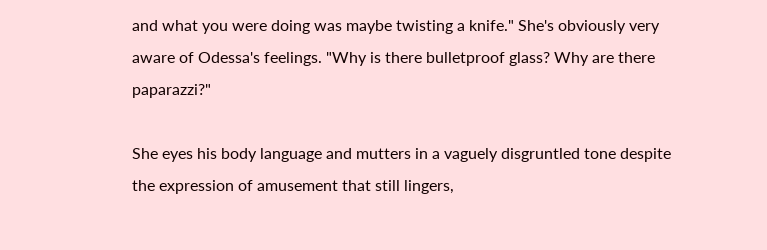and what you were doing was maybe twisting a knife." She's obviously very aware of Odessa's feelings. "Why is there bulletproof glass? Why are there paparazzi?"

She eyes his body language and mutters in a vaguely disgruntled tone despite the expression of amusement that still lingers,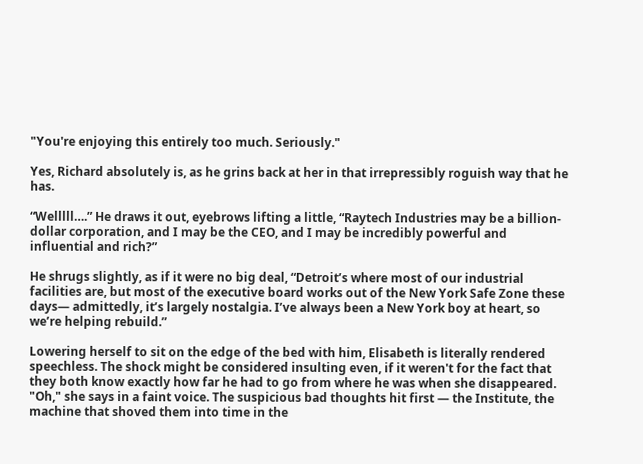"You're enjoying this entirely too much. Seriously."

Yes, Richard absolutely is, as he grins back at her in that irrepressibly roguish way that he has.

“Welllll….” He draws it out, eyebrows lifting a little, “Raytech Industries may be a billion-dollar corporation, and I may be the CEO, and I may be incredibly powerful and influential and rich?”

He shrugs slightly, as if it were no big deal, “Detroit’s where most of our industrial facilities are, but most of the executive board works out of the New York Safe Zone these days— admittedly, it’s largely nostalgia. I’ve always been a New York boy at heart, so we’re helping rebuild.”

Lowering herself to sit on the edge of the bed with him, Elisabeth is literally rendered speechless. The shock might be considered insulting even, if it weren't for the fact that they both know exactly how far he had to go from where he was when she disappeared. "Oh," she says in a faint voice. The suspicious bad thoughts hit first — the Institute, the machine that shoved them into time in the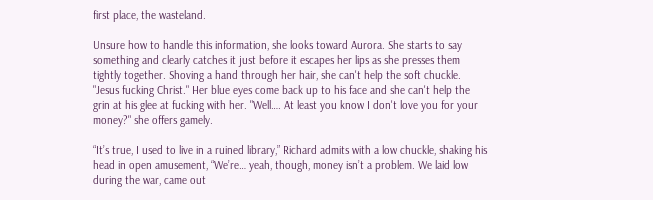first place, the wasteland.

Unsure how to handle this information, she looks toward Aurora. She starts to say something and clearly catches it just before it escapes her lips as she presses them tightly together. Shoving a hand through her hair, she can't help the soft chuckle. "Jesus fucking Christ." Her blue eyes come back up to his face and she can't help the grin at his glee at fucking with her. "Well…. At least you know I don't love you for your money?" she offers gamely.

“It’s true, I used to live in a ruined library,” Richard admits with a low chuckle, shaking his head in open amusement, “We’re… yeah, though, money isn’t a problem. We laid low during the war, came out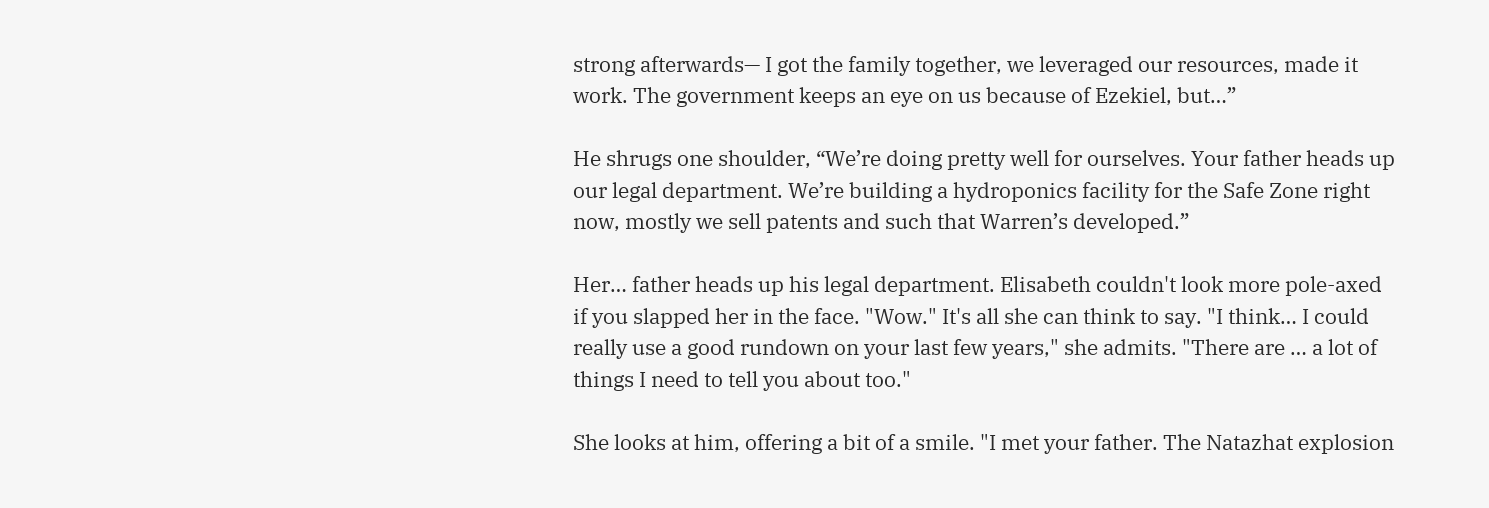strong afterwards— I got the family together, we leveraged our resources, made it work. The government keeps an eye on us because of Ezekiel, but…”

He shrugs one shoulder, “We’re doing pretty well for ourselves. Your father heads up our legal department. We’re building a hydroponics facility for the Safe Zone right now, mostly we sell patents and such that Warren’s developed.”

Her… father heads up his legal department. Elisabeth couldn't look more pole-axed if you slapped her in the face. "Wow." It's all she can think to say. "I think… I could really use a good rundown on your last few years," she admits. "There are … a lot of things I need to tell you about too."

She looks at him, offering a bit of a smile. "I met your father. The Natazhat explosion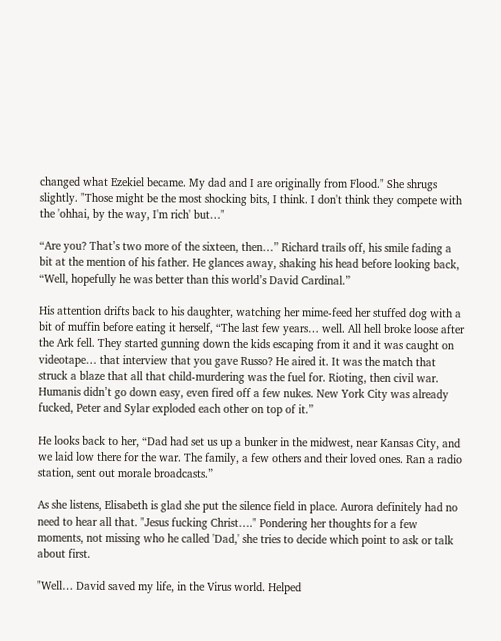changed what Ezekiel became. My dad and I are originally from Flood." She shrugs slightly. "Those might be the most shocking bits, I think. I don't think they compete with the 'ohhai, by the way, I'm rich' but…"

“Are you? That’s two more of the sixteen, then…” Richard trails off, his smile fading a bit at the mention of his father. He glances away, shaking his head before looking back, “Well, hopefully he was better than this world’s David Cardinal.”

His attention drifts back to his daughter, watching her mime-feed her stuffed dog with a bit of muffin before eating it herself, “The last few years… well. All hell broke loose after the Ark fell. They started gunning down the kids escaping from it and it was caught on videotape… that interview that you gave Russo? He aired it. It was the match that struck a blaze that all that child-murdering was the fuel for. Rioting, then civil war. Humanis didn’t go down easy, even fired off a few nukes. New York City was already fucked, Peter and Sylar exploded each other on top of it.”

He looks back to her, “Dad had set us up a bunker in the midwest, near Kansas City, and we laid low there for the war. The family, a few others and their loved ones. Ran a radio station, sent out morale broadcasts.”

As she listens, Elisabeth is glad she put the silence field in place. Aurora definitely had no need to hear all that. "Jesus fucking Christ…." Pondering her thoughts for a few moments, not missing who he called 'Dad,' she tries to decide which point to ask or talk about first.

"Well… David saved my life, in the Virus world. Helped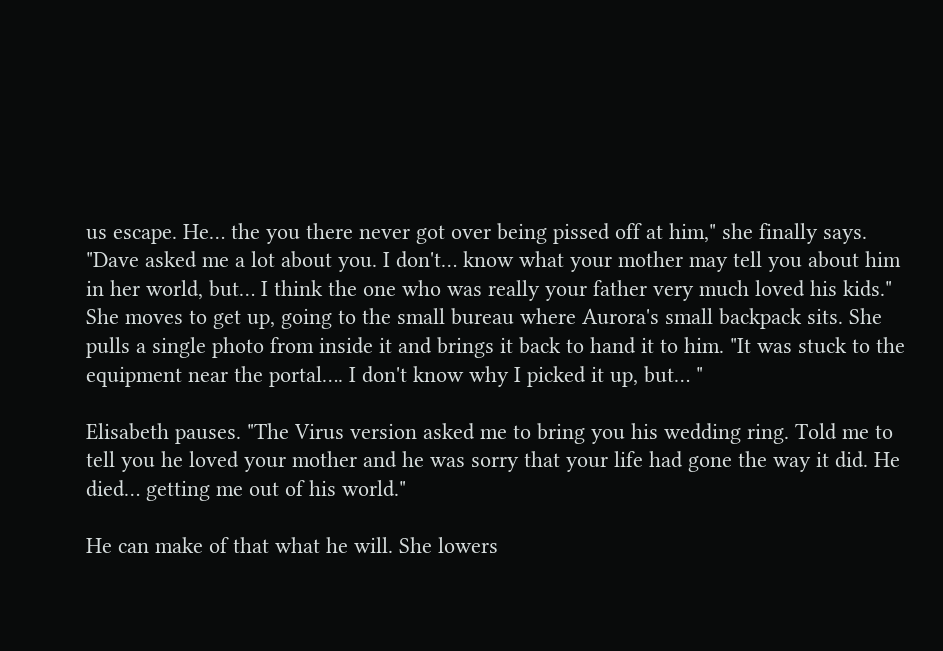us escape. He… the you there never got over being pissed off at him," she finally says. "Dave asked me a lot about you. I don't… know what your mother may tell you about him in her world, but… I think the one who was really your father very much loved his kids." She moves to get up, going to the small bureau where Aurora's small backpack sits. She pulls a single photo from inside it and brings it back to hand it to him. "It was stuck to the equipment near the portal…. I don't know why I picked it up, but… "

Elisabeth pauses. "The Virus version asked me to bring you his wedding ring. Told me to tell you he loved your mother and he was sorry that your life had gone the way it did. He died… getting me out of his world."

He can make of that what he will. She lowers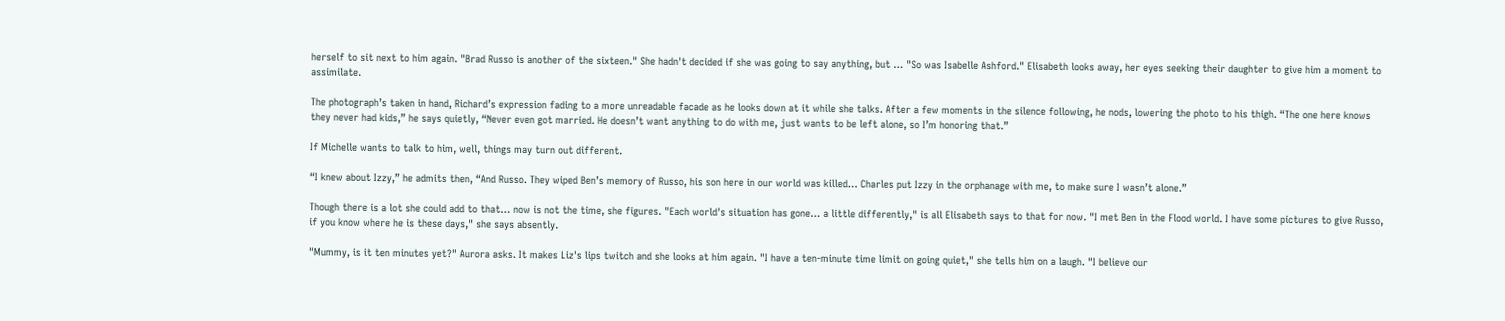herself to sit next to him again. "Brad Russo is another of the sixteen." She hadn't decided if she was going to say anything, but … "So was Isabelle Ashford." Elisabeth looks away, her eyes seeking their daughter to give him a moment to assimilate.

The photograph’s taken in hand, Richard’s expression fading to a more unreadable facade as he looks down at it while she talks. After a few moments in the silence following, he nods, lowering the photo to his thigh. “The one here knows they never had kids,” he says quietly, “Never even got married. He doesn’t want anything to do with me, just wants to be left alone, so I’m honoring that.”

If Michelle wants to talk to him, well, things may turn out different.

“I knew about Izzy,” he admits then, “And Russo. They wiped Ben’s memory of Russo, his son here in our world was killed… Charles put Izzy in the orphanage with me, to make sure I wasn’t alone.”

Though there is a lot she could add to that… now is not the time, she figures. "Each world's situation has gone… a little differently," is all Elisabeth says to that for now. "I met Ben in the Flood world. I have some pictures to give Russo, if you know where he is these days," she says absently.

"Mummy, is it ten minutes yet?" Aurora asks. It makes Liz's lips twitch and she looks at him again. "I have a ten-minute time limit on going quiet," she tells him on a laugh. "I believe our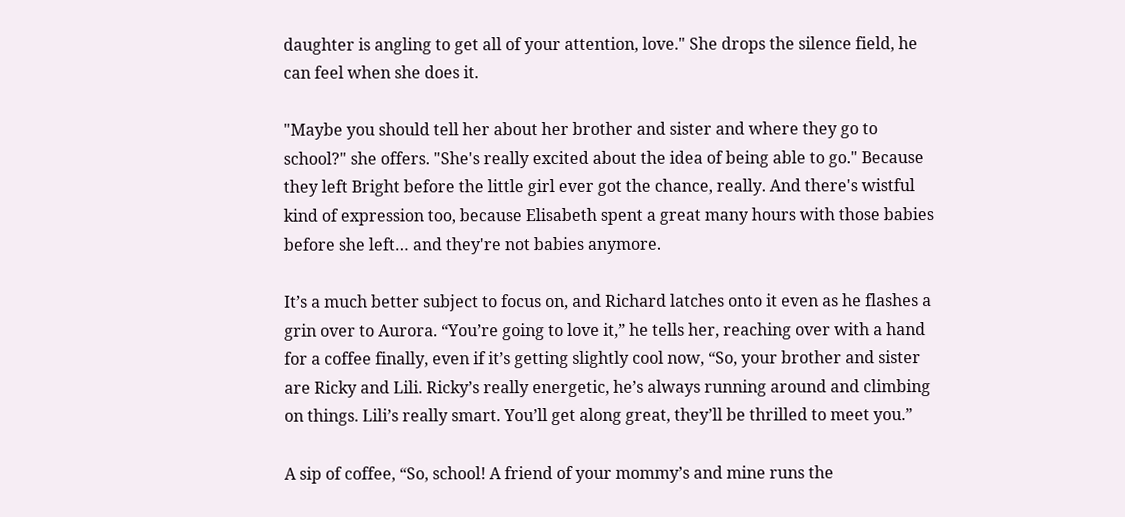daughter is angling to get all of your attention, love." She drops the silence field, he can feel when she does it.

"Maybe you should tell her about her brother and sister and where they go to school?" she offers. "She's really excited about the idea of being able to go." Because they left Bright before the little girl ever got the chance, really. And there's wistful kind of expression too, because Elisabeth spent a great many hours with those babies before she left… and they're not babies anymore.

It’s a much better subject to focus on, and Richard latches onto it even as he flashes a grin over to Aurora. “You’re going to love it,” he tells her, reaching over with a hand for a coffee finally, even if it’s getting slightly cool now, “So, your brother and sister are Ricky and Lili. Ricky’s really energetic, he’s always running around and climbing on things. Lili’s really smart. You’ll get along great, they’ll be thrilled to meet you.”

A sip of coffee, “So, school! A friend of your mommy’s and mine runs the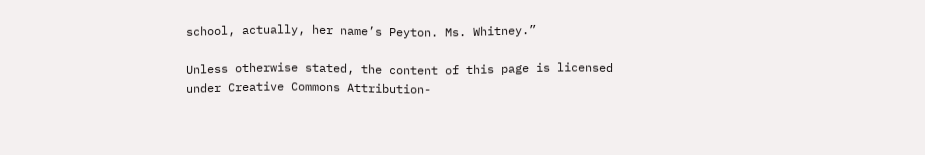school, actually, her name’s Peyton. Ms. Whitney.”

Unless otherwise stated, the content of this page is licensed under Creative Commons Attribution-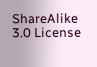ShareAlike 3.0 License